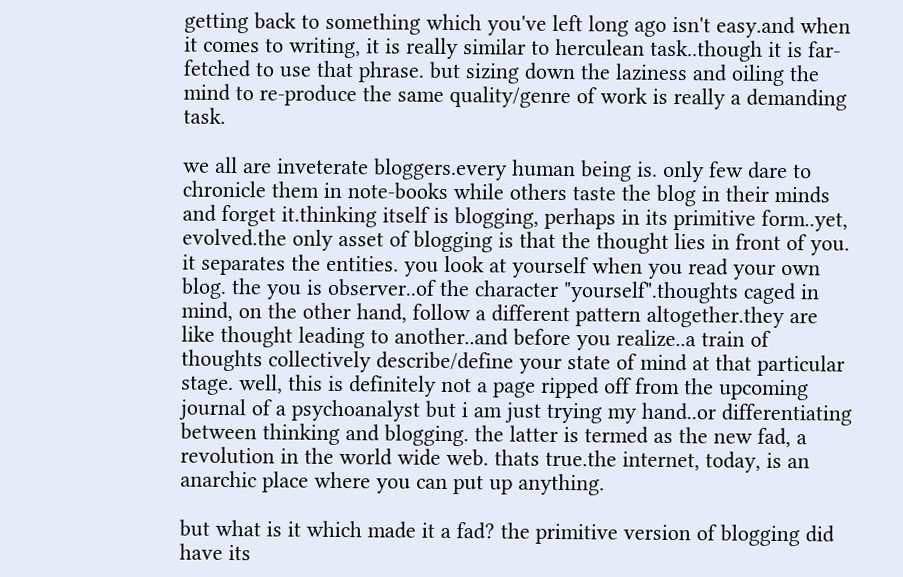getting back to something which you've left long ago isn't easy.and when it comes to writing, it is really similar to herculean task..though it is far-fetched to use that phrase. but sizing down the laziness and oiling the mind to re-produce the same quality/genre of work is really a demanding task.

we all are inveterate bloggers.every human being is. only few dare to chronicle them in note-books while others taste the blog in their minds and forget it.thinking itself is blogging, perhaps in its primitive form..yet, evolved.the only asset of blogging is that the thought lies in front of you. it separates the entities. you look at yourself when you read your own blog. the you is observer..of the character "yourself".thoughts caged in mind, on the other hand, follow a different pattern altogether.they are like thought leading to another..and before you realize..a train of thoughts collectively describe/define your state of mind at that particular stage. well, this is definitely not a page ripped off from the upcoming journal of a psychoanalyst but i am just trying my hand..or differentiating between thinking and blogging. the latter is termed as the new fad, a revolution in the world wide web. thats true.the internet, today, is an anarchic place where you can put up anything.

but what is it which made it a fad? the primitive version of blogging did have its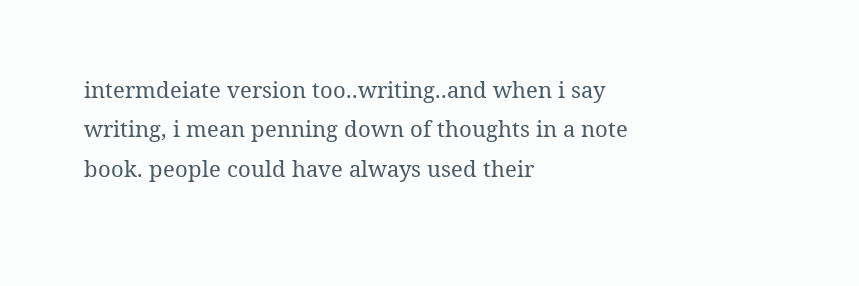intermdeiate version too..writing..and when i say writing, i mean penning down of thoughts in a note book. people could have always used their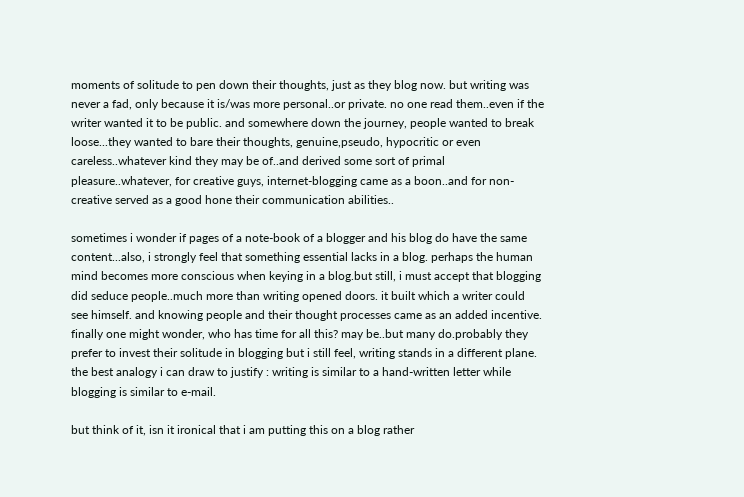moments of solitude to pen down their thoughts, just as they blog now. but writing was never a fad, only because it is/was more personal..or private. no one read them..even if the writer wanted it to be public. and somewhere down the journey, people wanted to break loose...they wanted to bare their thoughts, genuine,pseudo, hypocritic or even careless..whatever kind they may be of..and derived some sort of primal pleasure..whatever, for creative guys, internet-blogging came as a boon..and for non-creative served as a good hone their communication abilities..

sometimes i wonder if pages of a note-book of a blogger and his blog do have the same content...also, i strongly feel that something essential lacks in a blog. perhaps the human mind becomes more conscious when keying in a blog.but still, i must accept that blogging did seduce people..much more than writing opened doors. it built which a writer could see himself. and knowing people and their thought processes came as an added incentive. finally one might wonder, who has time for all this? may be..but many do.probably they prefer to invest their solitude in blogging but i still feel, writing stands in a different plane. the best analogy i can draw to justify : writing is similar to a hand-written letter while blogging is similar to e-mail.

but think of it, isn it ironical that i am putting this on a blog rather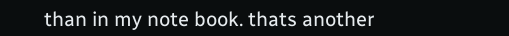than in my note book. thats another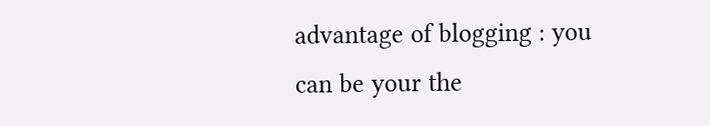advantage of blogging : you can be your the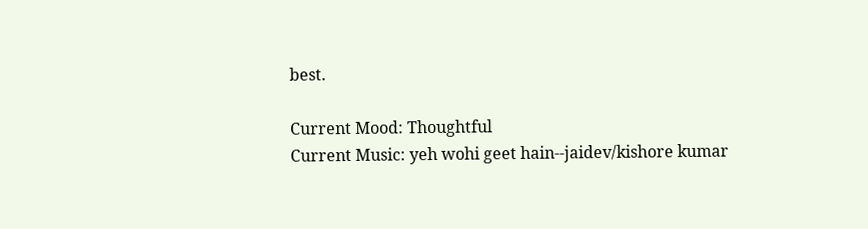best.

Current Mood: Thoughtful
Current Music: yeh wohi geet hain--jaidev/kishore kumar